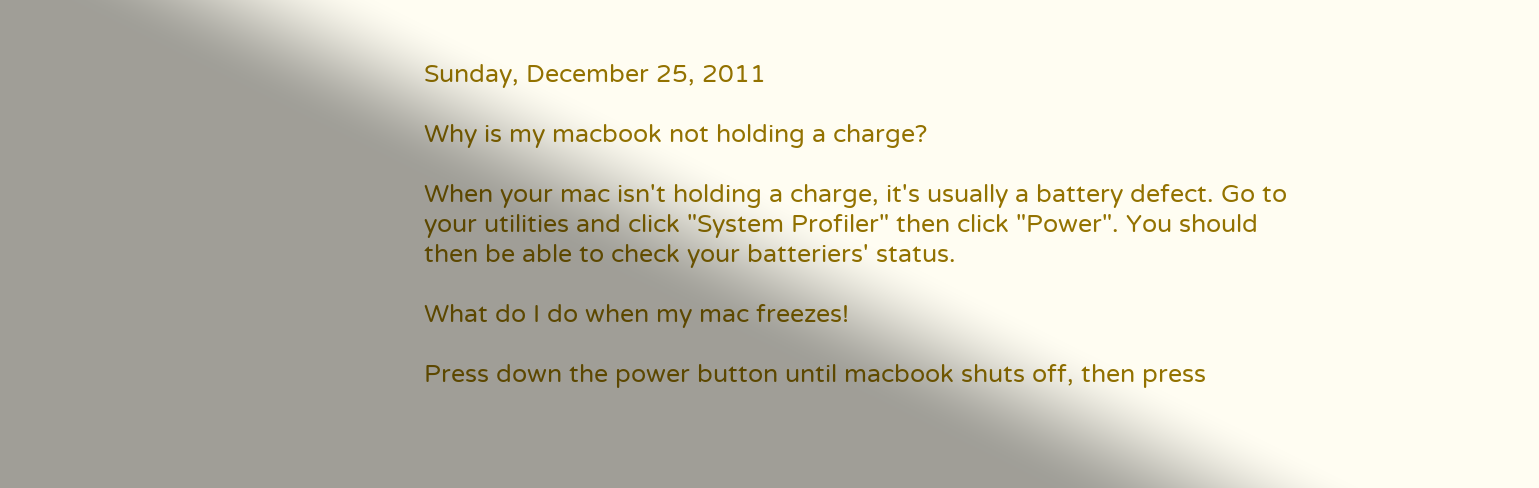Sunday, December 25, 2011

Why is my macbook not holding a charge?

When your mac isn't holding a charge, it's usually a battery defect. Go to your utilities and click "System Profiler" then click "Power". You should then be able to check your batteriers' status.

What do I do when my mac freezes!

Press down the power button until macbook shuts off, then press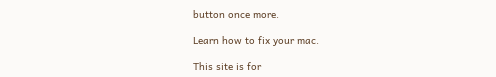button once more.

Learn how to fix your mac.

This site is for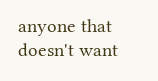anyone that doesn't want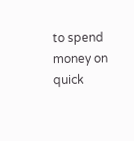to spend money on quick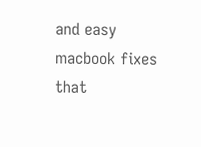and easy macbook fixes that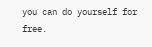you can do yourself for free.